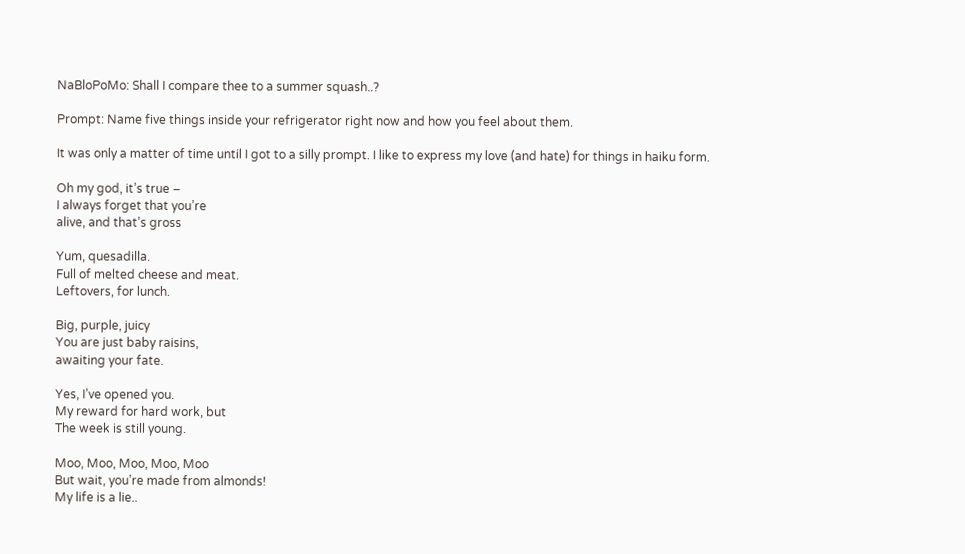NaBloPoMo: Shall I compare thee to a summer squash..?

Prompt: Name five things inside your refrigerator right now and how you feel about them.

It was only a matter of time until I got to a silly prompt. I like to express my love (and hate) for things in haiku form.

Oh my god, it’s true –
I always forget that you’re
alive, and that’s gross

Yum, quesadilla.
Full of melted cheese and meat.
Leftovers, for lunch.

Big, purple, juicy
You are just baby raisins,
awaiting your fate.

Yes, I’ve opened you.
My reward for hard work, but
The week is still young.

Moo, Moo, Moo, Moo, Moo
But wait, you’re made from almonds!
My life is a lie..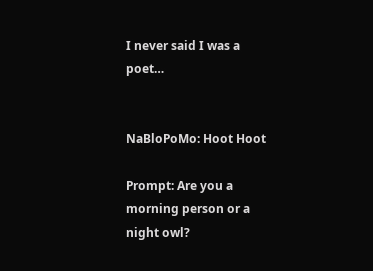I never said I was a poet…


NaBloPoMo: Hoot Hoot

Prompt: Are you a morning person or a night owl?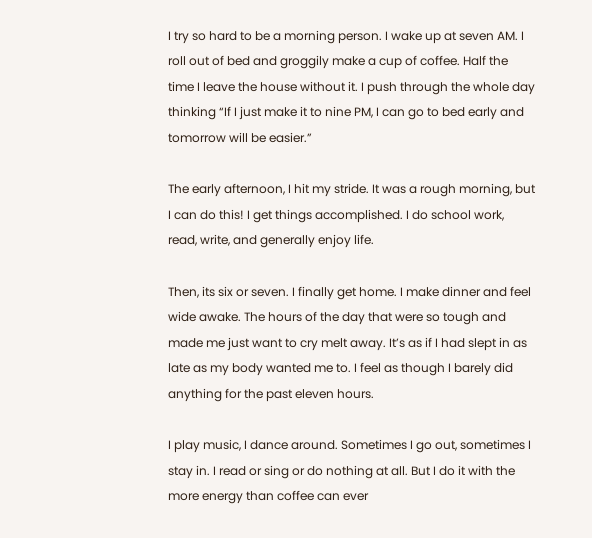I try so hard to be a morning person. I wake up at seven AM. I roll out of bed and groggily make a cup of coffee. Half the time I leave the house without it. I push through the whole day thinking “If I just make it to nine PM, I can go to bed early and tomorrow will be easier.”

The early afternoon, I hit my stride. It was a rough morning, but I can do this! I get things accomplished. I do school work, read, write, and generally enjoy life.

Then, its six or seven. I finally get home. I make dinner and feel wide awake. The hours of the day that were so tough and made me just want to cry melt away. It’s as if I had slept in as late as my body wanted me to. I feel as though I barely did anything for the past eleven hours.

I play music, I dance around. Sometimes I go out, sometimes I stay in. I read or sing or do nothing at all. But I do it with the more energy than coffee can ever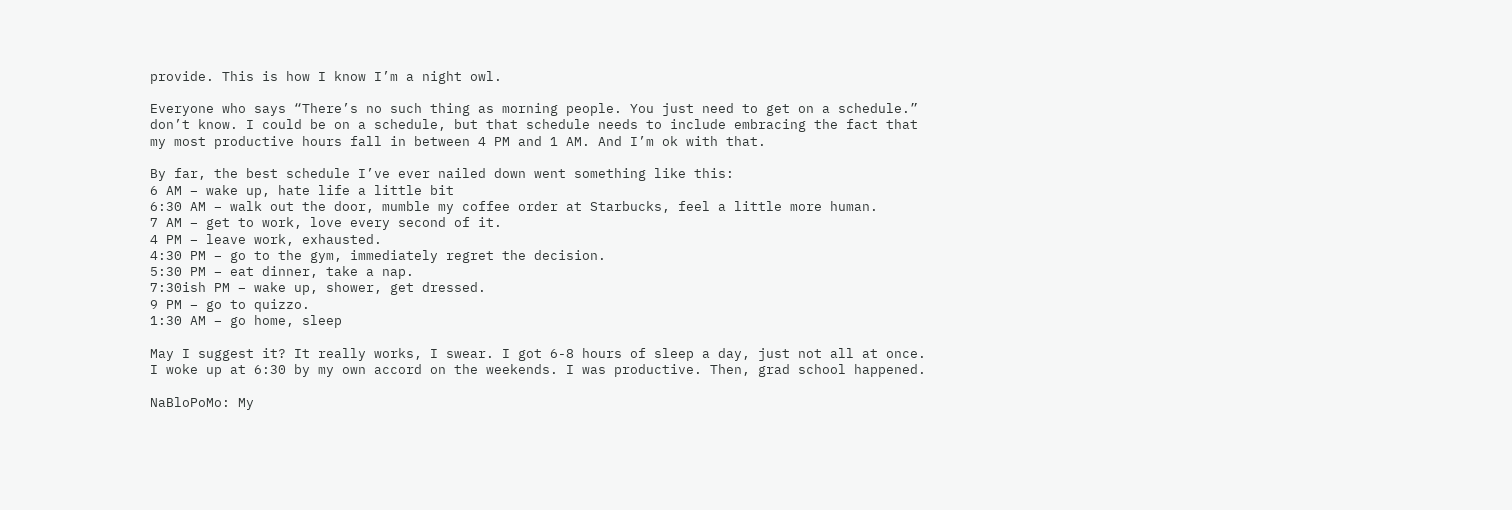provide. This is how I know I’m a night owl.

Everyone who says “There’s no such thing as morning people. You just need to get on a schedule.” don’t know. I could be on a schedule, but that schedule needs to include embracing the fact that my most productive hours fall in between 4 PM and 1 AM. And I’m ok with that.

By far, the best schedule I’ve ever nailed down went something like this:
6 AM – wake up, hate life a little bit
6:30 AM – walk out the door, mumble my coffee order at Starbucks, feel a little more human.
7 AM – get to work, love every second of it.
4 PM – leave work, exhausted.
4:30 PM – go to the gym, immediately regret the decision.
5:30 PM – eat dinner, take a nap.
7:30ish PM – wake up, shower, get dressed.
9 PM – go to quizzo.
1:30 AM – go home, sleep

May I suggest it? It really works, I swear. I got 6-8 hours of sleep a day, just not all at once. I woke up at 6:30 by my own accord on the weekends. I was productive. Then, grad school happened.

NaBloPoMo: My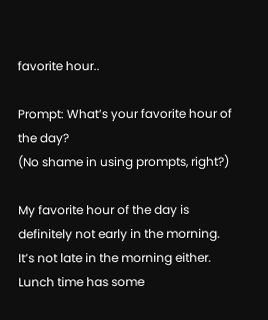favorite hour..

Prompt: What’s your favorite hour of the day?
(No shame in using prompts, right?)

My favorite hour of the day is definitely not early in the morning.
It’s not late in the morning either.
Lunch time has some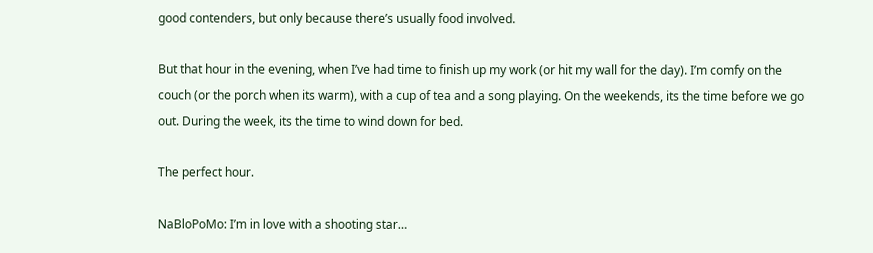good contenders, but only because there’s usually food involved.

But that hour in the evening, when I’ve had time to finish up my work (or hit my wall for the day). I’m comfy on the couch (or the porch when its warm), with a cup of tea and a song playing. On the weekends, its the time before we go out. During the week, its the time to wind down for bed.

The perfect hour.

NaBloPoMo: I’m in love with a shooting star…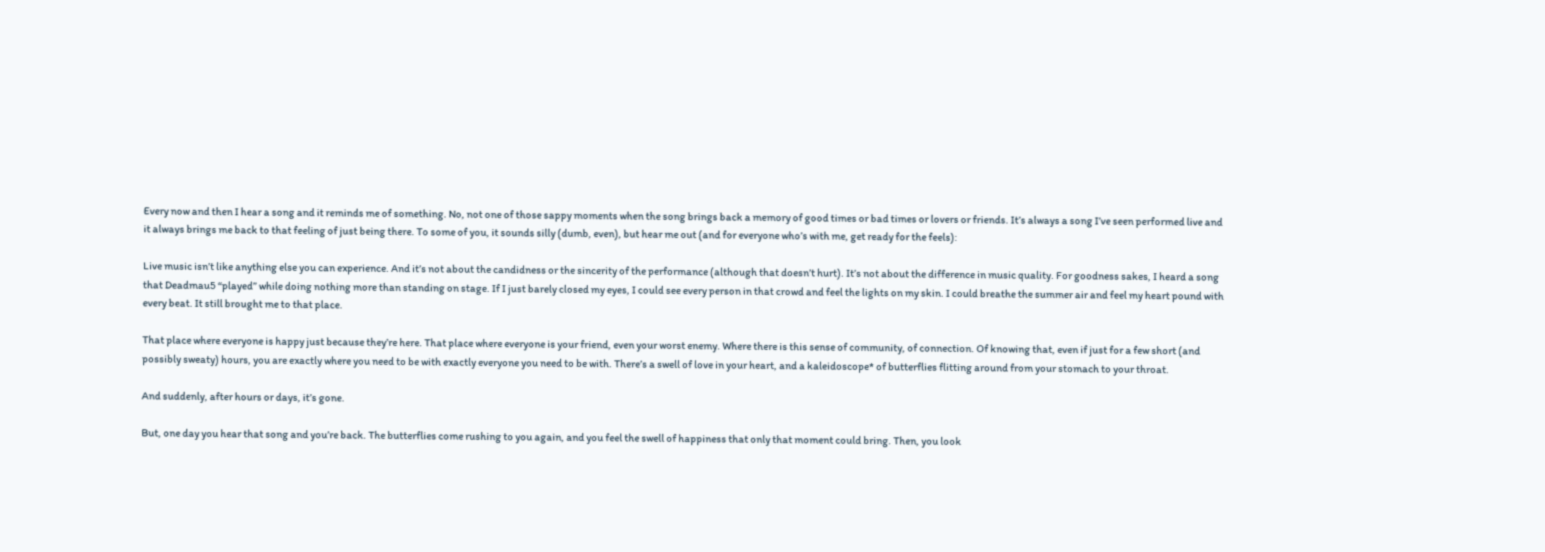Every now and then I hear a song and it reminds me of something. No, not one of those sappy moments when the song brings back a memory of good times or bad times or lovers or friends. It’s always a song I’ve seen performed live and it always brings me back to that feeling of just being there. To some of you, it sounds silly (dumb, even), but hear me out (and for everyone who’s with me, get ready for the feels):

Live music isn’t like anything else you can experience. And it’s not about the candidness or the sincerity of the performance (although that doesn’t hurt). It’s not about the difference in music quality. For goodness sakes, I heard a song that Deadmau5 “played” while doing nothing more than standing on stage. If I just barely closed my eyes, I could see every person in that crowd and feel the lights on my skin. I could breathe the summer air and feel my heart pound with every beat. It still brought me to that place.

That place where everyone is happy just because they’re here. That place where everyone is your friend, even your worst enemy. Where there is this sense of community, of connection. Of knowing that, even if just for a few short (and possibly sweaty) hours, you are exactly where you need to be with exactly everyone you need to be with. There’s a swell of love in your heart, and a kaleidoscope* of butterflies flitting around from your stomach to your throat.

And suddenly, after hours or days, it’s gone.

But, one day you hear that song and you’re back. The butterflies come rushing to you again, and you feel the swell of happiness that only that moment could bring. Then, you look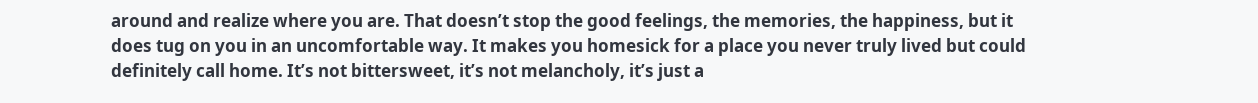around and realize where you are. That doesn’t stop the good feelings, the memories, the happiness, but it does tug on you in an uncomfortable way. It makes you homesick for a place you never truly lived but could definitely call home. It’s not bittersweet, it’s not melancholy, it’s just a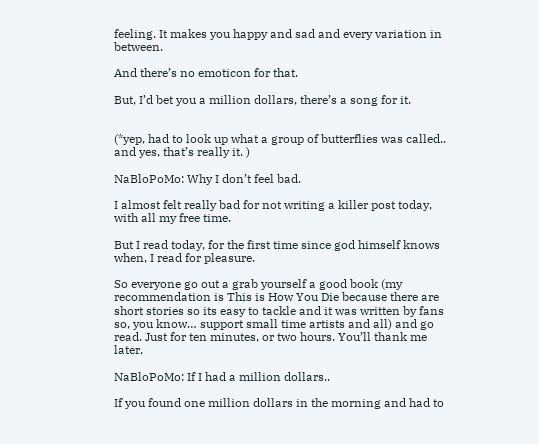feeling. It makes you happy and sad and every variation in between.

And there’s no emoticon for that.

But, I’d bet you a million dollars, there’s a song for it.


(*yep, had to look up what a group of butterflies was called.. and yes, that’s really it. )

NaBloPoMo: Why I don’t feel bad.

I almost felt really bad for not writing a killer post today, with all my free time.

But I read today, for the first time since god himself knows when, I read for pleasure.

So everyone go out a grab yourself a good book (my recommendation is This is How You Die because there are short stories so its easy to tackle and it was written by fans so, you know… support small time artists and all) and go read. Just for ten minutes, or two hours. You’ll thank me later.

NaBloPoMo: If I had a million dollars..

If you found one million dollars in the morning and had to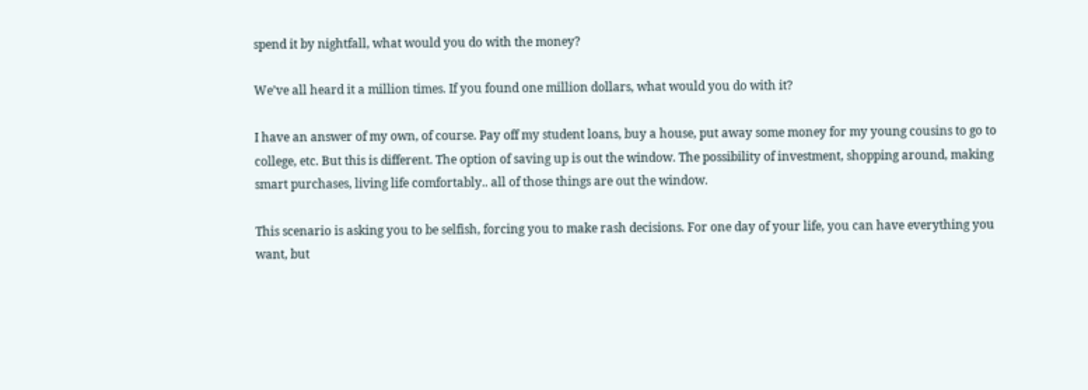spend it by nightfall, what would you do with the money?

We’ve all heard it a million times. If you found one million dollars, what would you do with it?

I have an answer of my own, of course. Pay off my student loans, buy a house, put away some money for my young cousins to go to college, etc. But this is different. The option of saving up is out the window. The possibility of investment, shopping around, making smart purchases, living life comfortably.. all of those things are out the window.

This scenario is asking you to be selfish, forcing you to make rash decisions. For one day of your life, you can have everything you want, but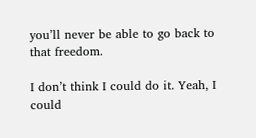you’ll never be able to go back to that freedom.

I don’t think I could do it. Yeah, I could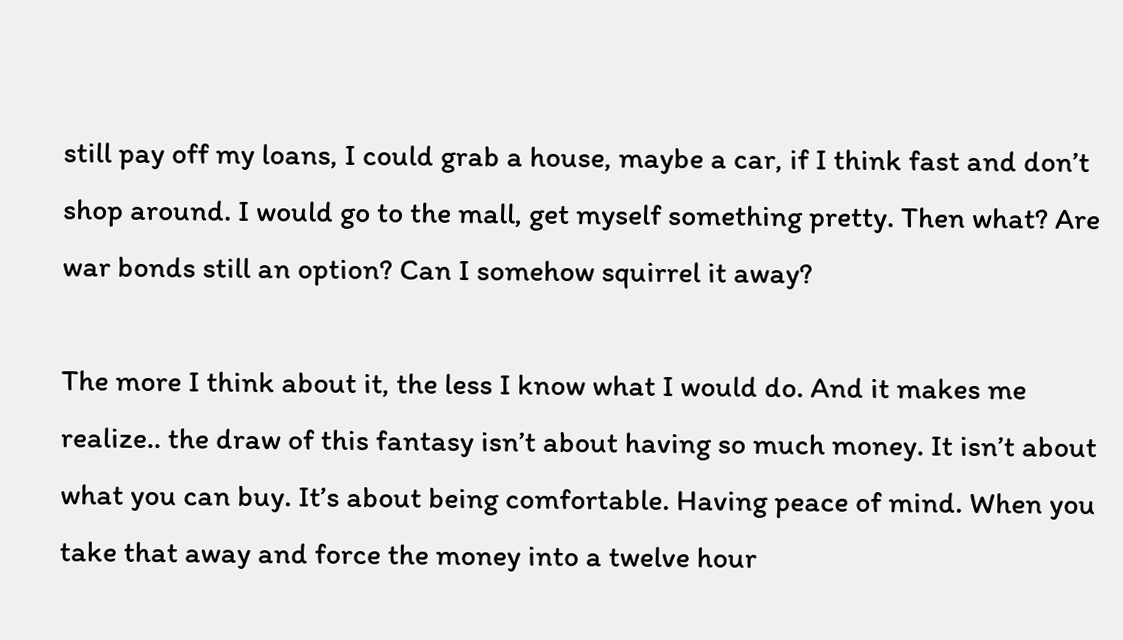still pay off my loans, I could grab a house, maybe a car, if I think fast and don’t shop around. I would go to the mall, get myself something pretty. Then what? Are war bonds still an option? Can I somehow squirrel it away?

The more I think about it, the less I know what I would do. And it makes me realize.. the draw of this fantasy isn’t about having so much money. It isn’t about what you can buy. It’s about being comfortable. Having peace of mind. When you take that away and force the money into a twelve hour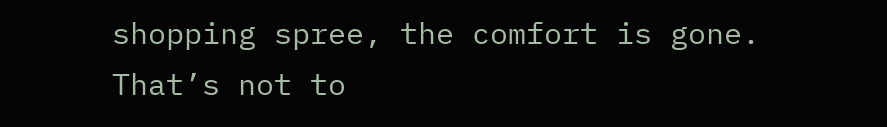shopping spree, the comfort is gone. That’s not to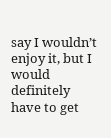say I wouldn’t enjoy it, but I would definitely have to get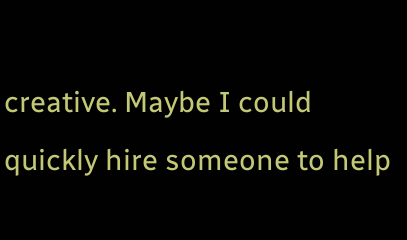creative. Maybe I could quickly hire someone to help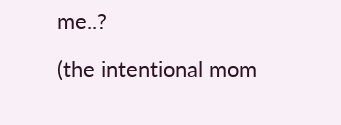me..?

(the intentional mom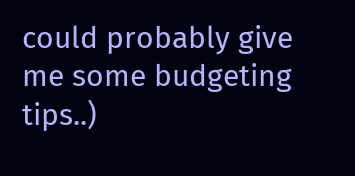could probably give me some budgeting tips..)